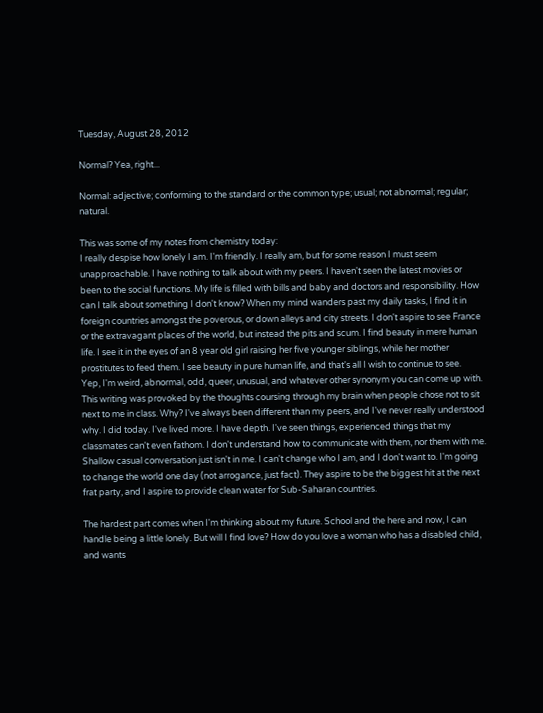Tuesday, August 28, 2012

Normal? Yea, right...

Normal: adjective; conforming to the standard or the common type; usual; not abnormal; regular; natural.

This was some of my notes from chemistry today:
I really despise how lonely I am. I'm friendly. I really am, but for some reason I must seem unapproachable. I have nothing to talk about with my peers. I haven't seen the latest movies or been to the social functions. My life is filled with bills and baby and doctors and responsibility. How can I talk about something I don't know? When my mind wanders past my daily tasks, I find it in foreign countries amongst the poverous, or down alleys and city streets. I don't aspire to see France or the extravagant places of the world, but instead the pits and scum. I find beauty in mere human life. I see it in the eyes of an 8 year old girl raising her five younger siblings, while her mother prostitutes to feed them. I see beauty in pure human life, and that's all I wish to continue to see.
Yep, I'm weird, abnormal, odd, queer, unusual, and whatever other synonym you can come up with. This writing was provoked by the thoughts coursing through my brain when people chose not to sit next to me in class. Why? I've always been different than my peers, and I've never really understood why. I did today. I've lived more. I have depth. I've seen things, experienced things that my classmates can't even fathom. I don't understand how to communicate with them, nor them with me. Shallow casual conversation just isn't in me. I can't change who I am, and I don't want to. I'm going to change the world one day (not arrogance, just fact). They aspire to be the biggest hit at the next frat party, and I aspire to provide clean water for Sub-Saharan countries.

The hardest part comes when I'm thinking about my future. School and the here and now, I can handle being a little lonely. But will I find love? How do you love a woman who has a disabled child, and wants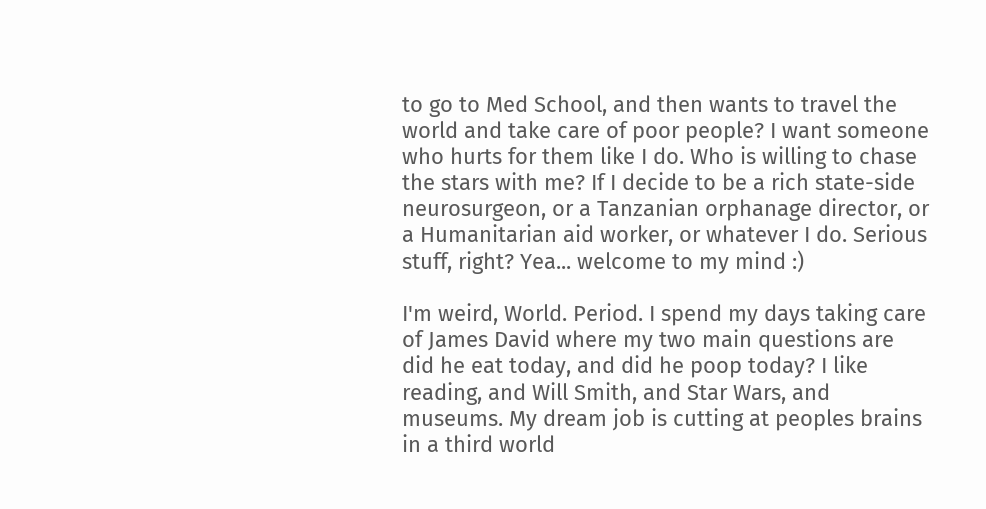to go to Med School, and then wants to travel the world and take care of poor people? I want someone who hurts for them like I do. Who is willing to chase the stars with me? If I decide to be a rich state-side neurosurgeon, or a Tanzanian orphanage director, or a Humanitarian aid worker, or whatever I do. Serious stuff, right? Yea... welcome to my mind :)

I'm weird, World. Period. I spend my days taking care of James David where my two main questions are did he eat today, and did he poop today? I like reading, and Will Smith, and Star Wars, and museums. My dream job is cutting at peoples brains in a third world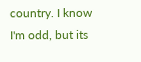country. I know I'm odd, but its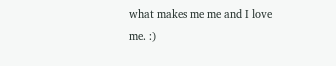what makes me me and I love me. :)